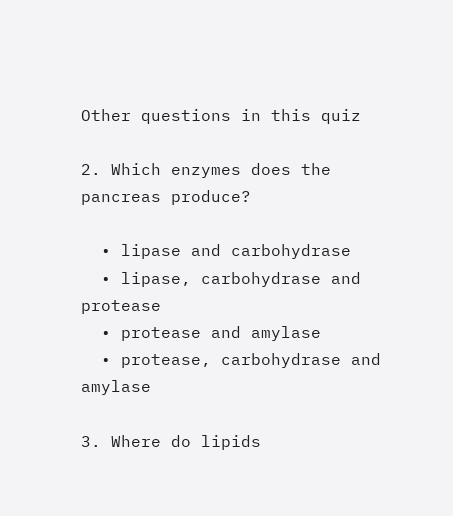Other questions in this quiz

2. Which enzymes does the pancreas produce?

  • lipase and carbohydrase
  • lipase, carbohydrase and protease
  • protease and amylase
  • protease, carbohydrase and amylase

3. Where do lipids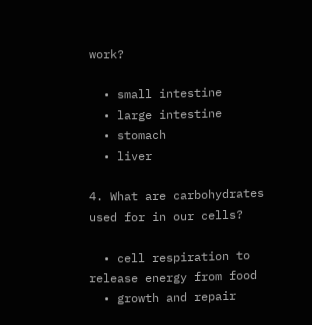work?

  • small intestine
  • large intestine
  • stomach
  • liver

4. What are carbohydrates used for in our cells?

  • cell respiration to release energy from food
  • growth and repair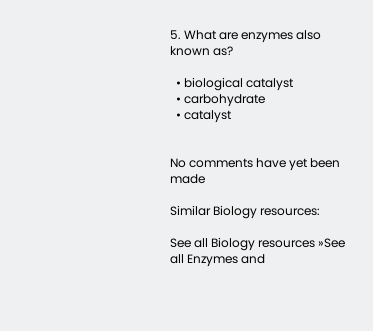5. What are enzymes also known as?

  • biological catalyst
  • carbohydrate
  • catalyst


No comments have yet been made

Similar Biology resources:

See all Biology resources »See all Enzymes and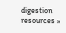digestion resources »